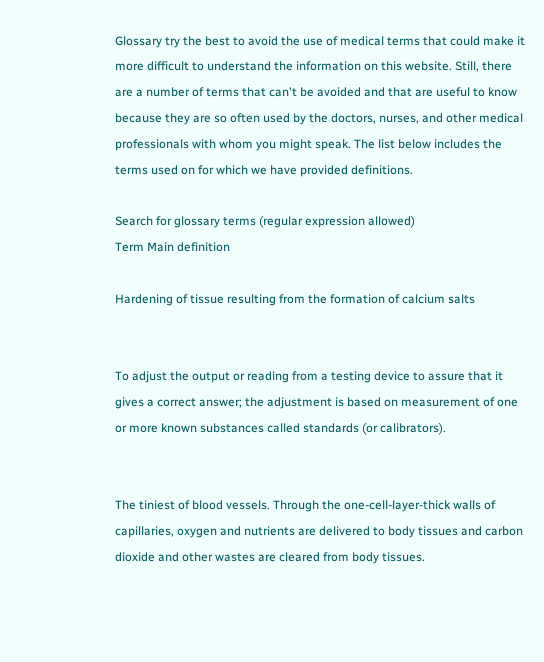Glossary try the best to avoid the use of medical terms that could make it more difficult to understand the information on this website. Still, there are a number of terms that can't be avoided and that are useful to know because they are so often used by the doctors, nurses, and other medical professionals with whom you might speak. The list below includes the terms used on for which we have provided definitions.

Search for glossary terms (regular expression allowed)
Term Main definition

Hardening of tissue resulting from the formation of calcium salts


To adjust the output or reading from a testing device to assure that it gives a correct answer; the adjustment is based on measurement of one or more known substances called standards (or calibrators).


The tiniest of blood vessels. Through the one-cell-layer-thick walls of capillaries, oxygen and nutrients are delivered to body tissues and carbon dioxide and other wastes are cleared from body tissues.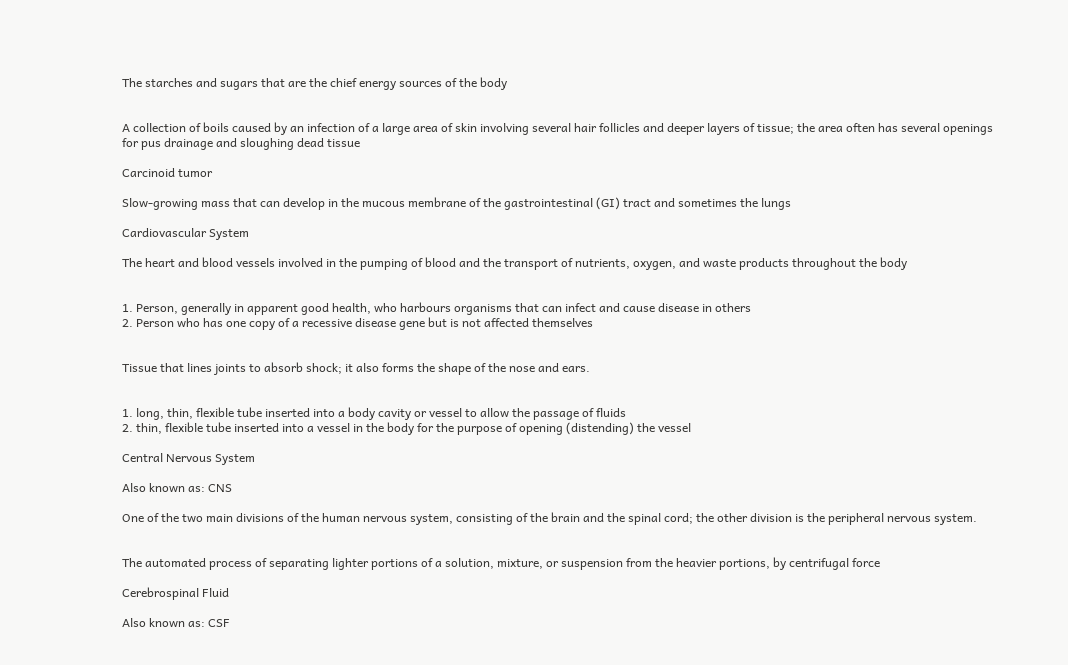The starches and sugars that are the chief energy sources of the body


A collection of boils caused by an infection of a large area of skin involving several hair follicles and deeper layers of tissue; the area often has several openings for pus drainage and sloughing dead tissue

Carcinoid tumor

Slow-growing mass that can develop in the mucous membrane of the gastrointestinal (GI) tract and sometimes the lungs

Cardiovascular System

The heart and blood vessels involved in the pumping of blood and the transport of nutrients, oxygen, and waste products throughout the body


1. Person, generally in apparent good health, who harbours organisms that can infect and cause disease in others
2. Person who has one copy of a recessive disease gene but is not affected themselves


Tissue that lines joints to absorb shock; it also forms the shape of the nose and ears.


1. long, thin, flexible tube inserted into a body cavity or vessel to allow the passage of fluids
2. thin, flexible tube inserted into a vessel in the body for the purpose of opening (distending) the vessel

Central Nervous System

Also known as: CNS

One of the two main divisions of the human nervous system, consisting of the brain and the spinal cord; the other division is the peripheral nervous system.


The automated process of separating lighter portions of a solution, mixture, or suspension from the heavier portions, by centrifugal force

Cerebrospinal Fluid

Also known as: CSF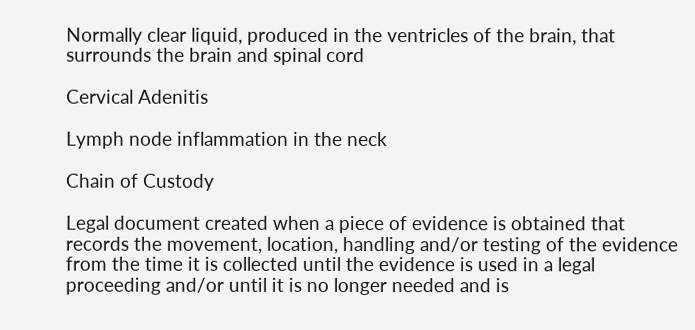Normally clear liquid, produced in the ventricles of the brain, that surrounds the brain and spinal cord

Cervical Adenitis

Lymph node inflammation in the neck

Chain of Custody

Legal document created when a piece of evidence is obtained that records the movement, location, handling and/or testing of the evidence from the time it is collected until the evidence is used in a legal proceeding and/or until it is no longer needed and is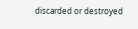discarded or destroyed